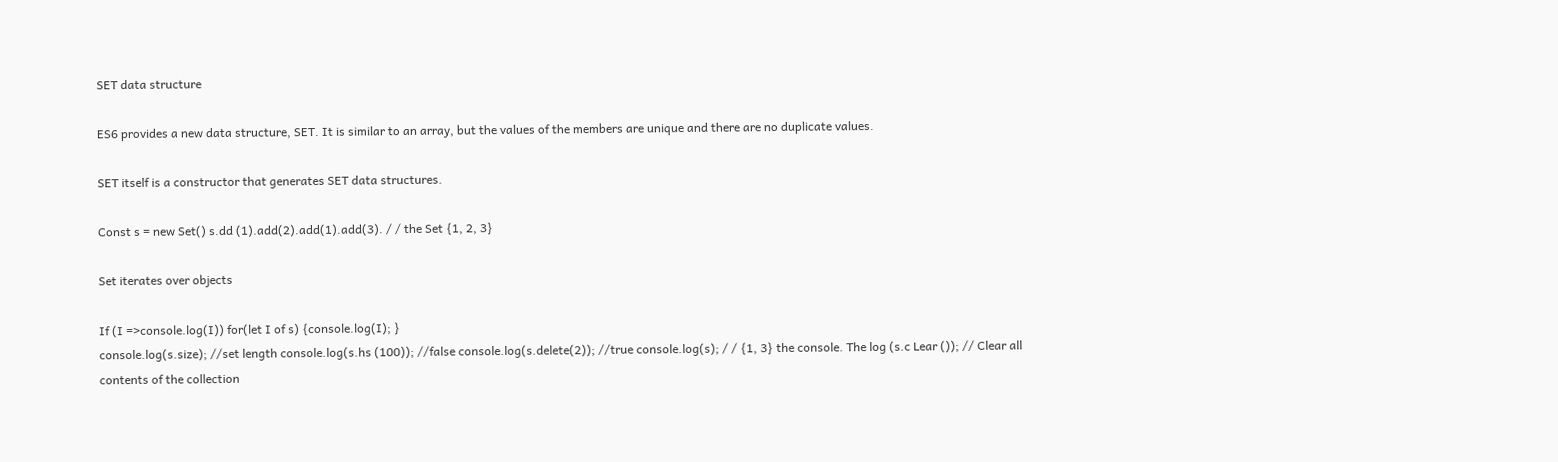SET data structure

ES6 provides a new data structure, SET. It is similar to an array, but the values of the members are unique and there are no duplicate values.

SET itself is a constructor that generates SET data structures.

Const s = new Set() s.dd (1).add(2).add(1).add(3). / / the Set {1, 2, 3}

Set iterates over objects

If (I =>console.log(I)) for(let I of s) {console.log(I); }
console.log(s.size); //set length console.log(s.hs (100)); //false console.log(s.delete(2)); //true console.log(s); / / {1, 3} the console. The log (s.c Lear ()); // Clear all contents of the collection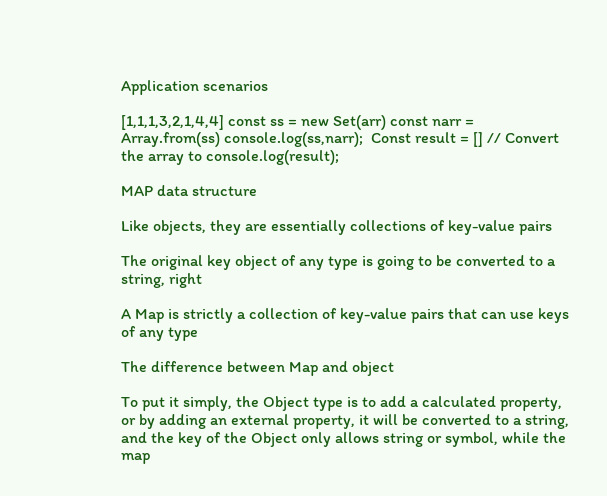Application scenarios

[1,1,1,3,2,1,4,4] const ss = new Set(arr) const narr = Array.from(ss) console.log(ss,narr);  Const result = [] // Convert the array to console.log(result);

MAP data structure

Like objects, they are essentially collections of key-value pairs

The original key object of any type is going to be converted to a string, right

A Map is strictly a collection of key-value pairs that can use keys of any type

The difference between Map and object

To put it simply, the Object type is to add a calculated property, or by adding an external property, it will be converted to a string, and the key of the Object only allows string or symbol, while the map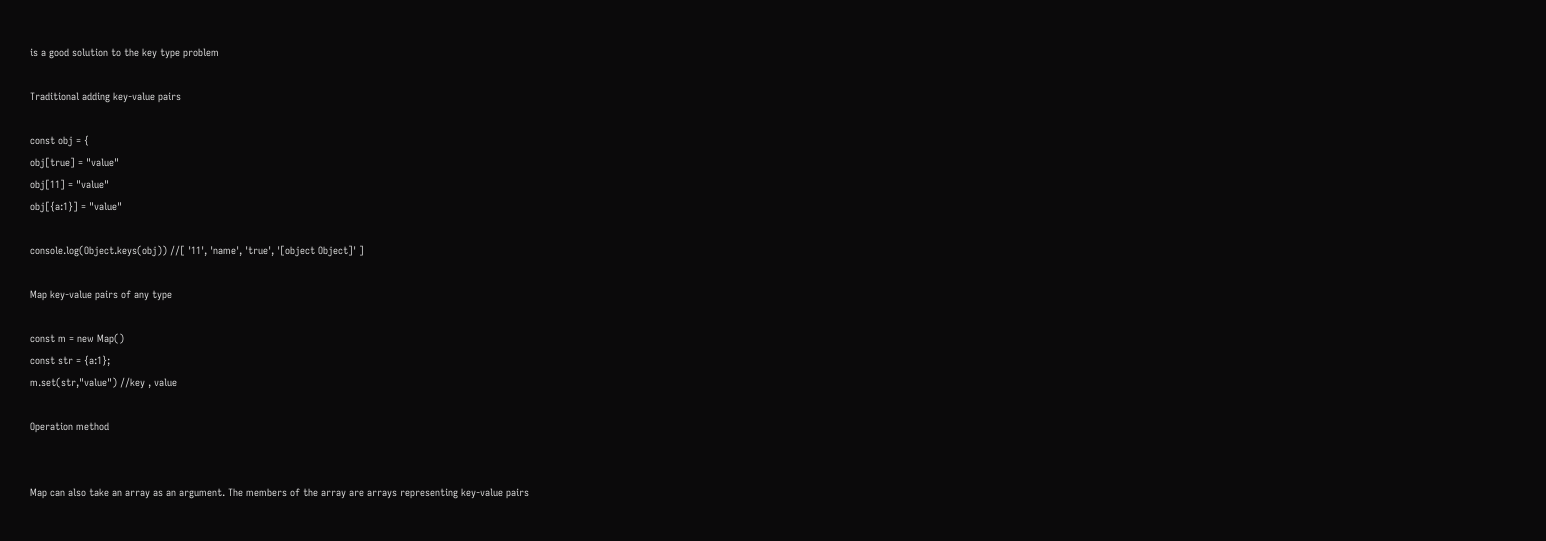is a good solution to the key type problem

Traditional adding key-value pairs

const obj = {
obj[true] = "value"
obj[11] = "value"
obj[{a:1}] = "value"

console.log(Object.keys(obj)) //[ '11', 'name', 'true', '[object Object]' ]

Map key-value pairs of any type

const m = new Map()
const str = {a:1};
m.set(str,"value") //key , value

Operation method


Map can also take an array as an argument. The members of the array are arrays representing key-value pairs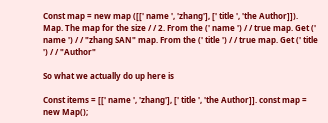Const map = new map ([[' name ', 'zhang'], [' title ', 'the Author]]). Map. The map for the size / / 2. From the (' name ') / / true map. Get (' name ') / / "zhang SAN" map. From the (' title ') / / true map. Get (' title ') / / "Author"

So what we actually do up here is

Const items = [[' name ', 'zhang'], [' title ', 'the Author]]. const map = new Map();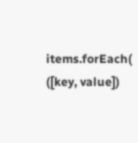items.forEach( ([key, value])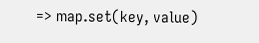=> map.set(key, value)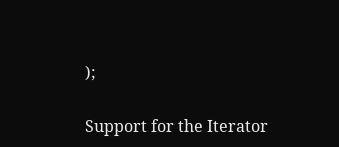);

Support for the Iterator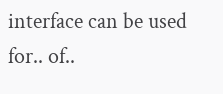interface can be used for.. of..